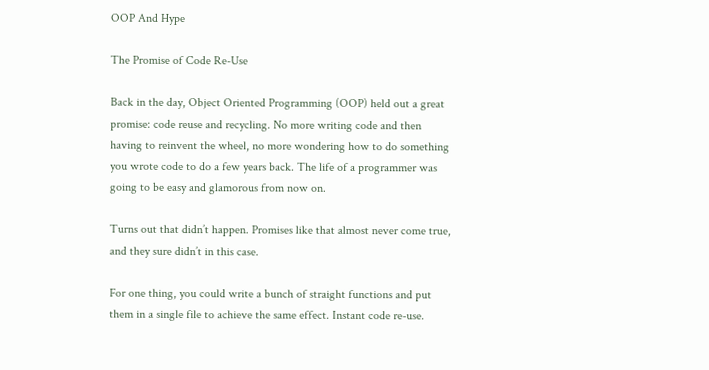OOP And Hype

The Promise of Code Re-Use

Back in the day, Object Oriented Programming (OOP) held out a great promise: code reuse and recycling. No more writing code and then having to reinvent the wheel, no more wondering how to do something you wrote code to do a few years back. The life of a programmer was going to be easy and glamorous from now on.

Turns out that didn’t happen. Promises like that almost never come true, and they sure didn’t in this case.

For one thing, you could write a bunch of straight functions and put them in a single file to achieve the same effect. Instant code re-use.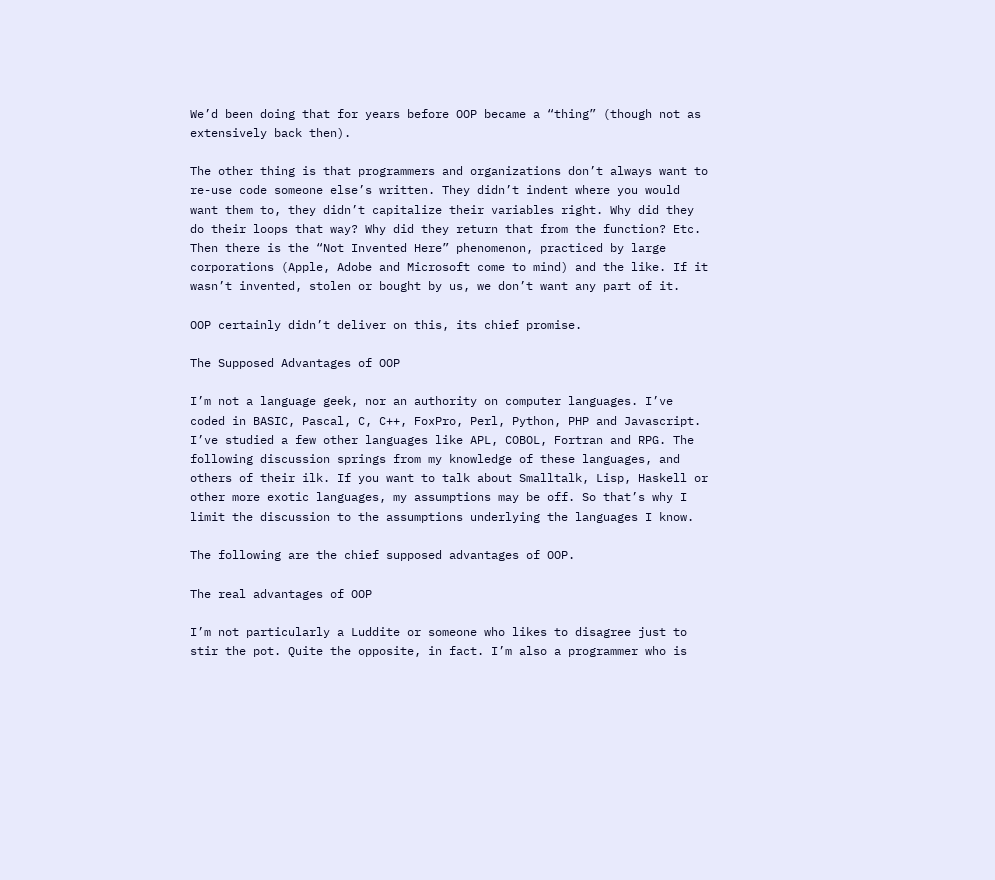We’d been doing that for years before OOP became a “thing” (though not as extensively back then).

The other thing is that programmers and organizations don’t always want to re-use code someone else’s written. They didn’t indent where you would want them to, they didn’t capitalize their variables right. Why did they do their loops that way? Why did they return that from the function? Etc. Then there is the “Not Invented Here” phenomenon, practiced by large corporations (Apple, Adobe and Microsoft come to mind) and the like. If it wasn’t invented, stolen or bought by us, we don’t want any part of it.

OOP certainly didn’t deliver on this, its chief promise.

The Supposed Advantages of OOP

I’m not a language geek, nor an authority on computer languages. I’ve coded in BASIC, Pascal, C, C++, FoxPro, Perl, Python, PHP and Javascript. I’ve studied a few other languages like APL, COBOL, Fortran and RPG. The following discussion springs from my knowledge of these languages, and others of their ilk. If you want to talk about Smalltalk, Lisp, Haskell or other more exotic languages, my assumptions may be off. So that’s why I limit the discussion to the assumptions underlying the languages I know.

The following are the chief supposed advantages of OOP.

The real advantages of OOP

I’m not particularly a Luddite or someone who likes to disagree just to stir the pot. Quite the opposite, in fact. I’m also a programmer who is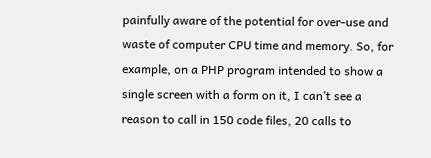painfully aware of the potential for over-use and waste of computer CPU time and memory. So, for example, on a PHP program intended to show a single screen with a form on it, I can’t see a reason to call in 150 code files, 20 calls to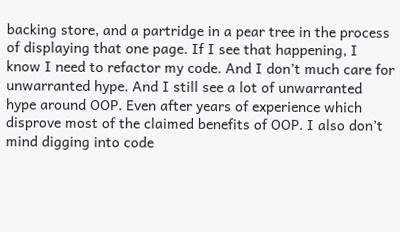backing store, and a partridge in a pear tree in the process of displaying that one page. If I see that happening, I know I need to refactor my code. And I don’t much care for unwarranted hype. And I still see a lot of unwarranted hype around OOP. Even after years of experience which disprove most of the claimed benefits of OOP. I also don’t mind digging into code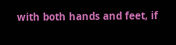with both hands and feet, if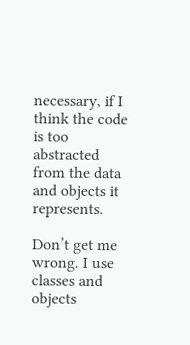necessary, if I think the code is too abstracted from the data and objects it represents.

Don’t get me wrong. I use classes and objects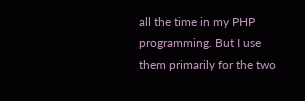all the time in my PHP programming. But I use them primarily for the two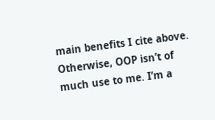main benefits I cite above. Otherwise, OOP isn’t of much use to me. I’m a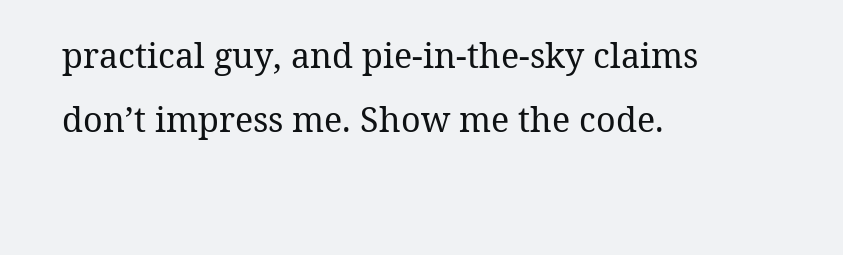practical guy, and pie-in-the-sky claims don’t impress me. Show me the code.